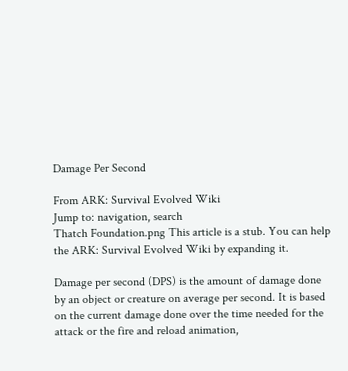Damage Per Second

From ARK: Survival Evolved Wiki
Jump to: navigation, search
Thatch Foundation.png This article is a stub. You can help the ARK: Survival Evolved Wiki by expanding it.

Damage per second (DPS) is the amount of damage done by an object or creature on average per second. It is based on the current damage done over the time needed for the attack or the fire and reload animation,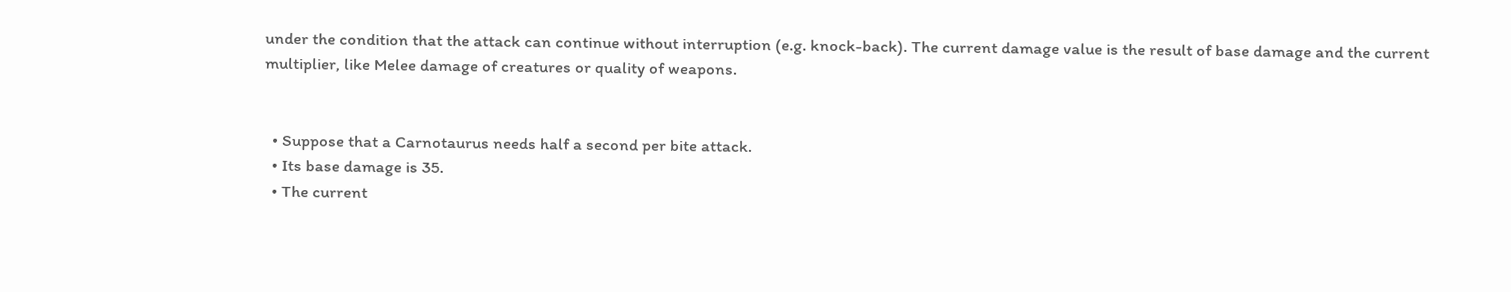under the condition that the attack can continue without interruption (e.g. knock-back). The current damage value is the result of base damage and the current multiplier, like Melee damage of creatures or quality of weapons.


  • Suppose that a Carnotaurus needs half a second per bite attack.
  • Its base damage is 35.
  • The current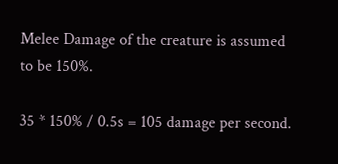Melee Damage of the creature is assumed to be 150%.

35 * 150% / 0.5s = 105 damage per second.